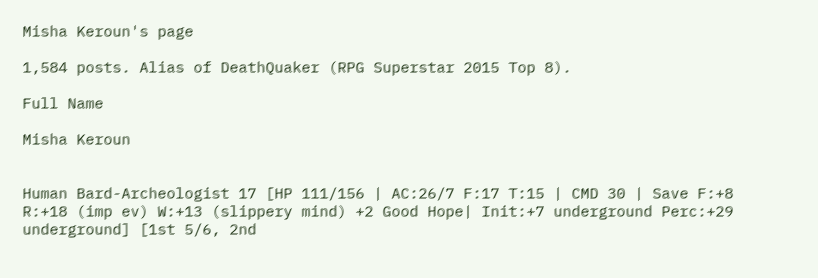Misha Keroun's page

1,584 posts. Alias of DeathQuaker (RPG Superstar 2015 Top 8).

Full Name

Misha Keroun


Human Bard-Archeologist 17 [HP 111/156 | AC:26/7 F:17 T:15 | CMD 30 | Save F:+8 R:+18 (imp ev) W:+13 (slippery mind) +2 Good Hope| Init:+7 underground Perc:+29 underground] [1st 5/6, 2nd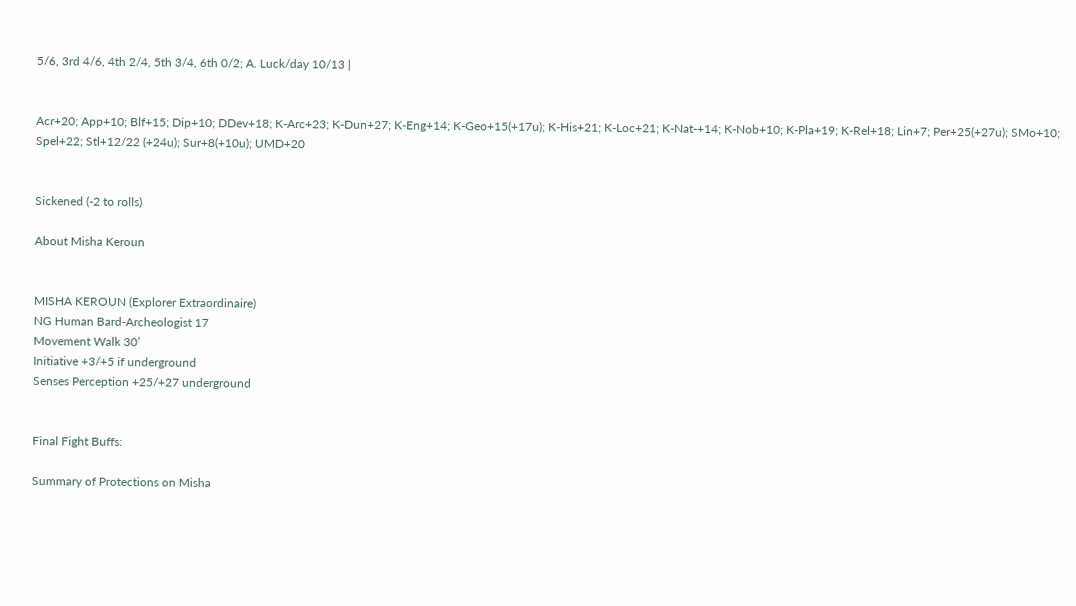5/6, 3rd 4/6, 4th 2/4, 5th 3/4, 6th 0/2; A. Luck/day 10/13 |


Acr+20; App+10; Blf+15; Dip+10; DDev+18; K-Arc+23; K-Dun+27; K-Eng+14; K-Geo+15(+17u); K-His+21; K-Loc+21; K-Nat-+14; K-Nob+10; K-Pla+19; K-Rel+18; Lin+7; Per+25(+27u); SMo+10; Spel+22; Stl+12/22 (+24u); Sur+8(+10u); UMD+20


Sickened (-2 to rolls)

About Misha Keroun


MISHA KEROUN (Explorer Extraordinaire)
NG Human Bard-Archeologist 17
Movement Walk 30’
Initiative +3/+5 if underground
Senses Perception +25/+27 underground


Final Fight Buffs:

Summary of Protections on Misha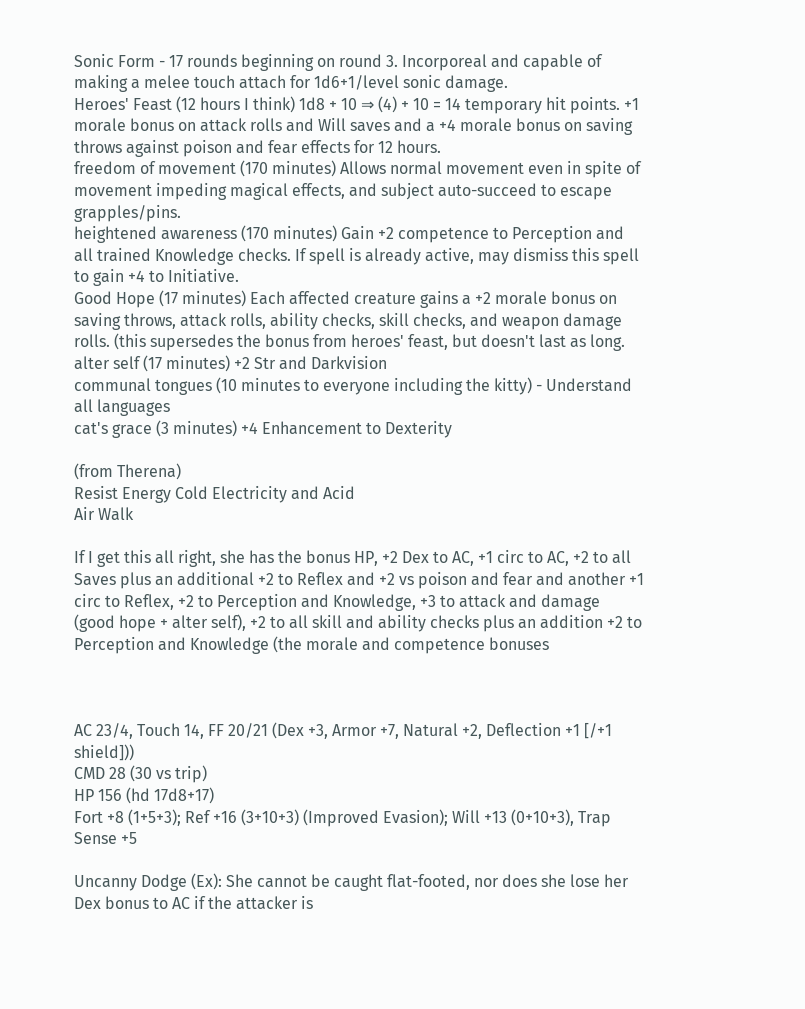Sonic Form - 17 rounds beginning on round 3. Incorporeal and capable of making a melee touch attach for 1d6+1/level sonic damage.
Heroes' Feast (12 hours I think) 1d8 + 10 ⇒ (4) + 10 = 14 temporary hit points. +1 morale bonus on attack rolls and Will saves and a +4 morale bonus on saving throws against poison and fear effects for 12 hours.
freedom of movement (170 minutes) Allows normal movement even in spite of movement impeding magical effects, and subject auto-succeed to escape grapples/pins.
heightened awareness (170 minutes) Gain +2 competence to Perception and all trained Knowledge checks. If spell is already active, may dismiss this spell to gain +4 to Initiative.
Good Hope (17 minutes) Each affected creature gains a +2 morale bonus on saving throws, attack rolls, ability checks, skill checks, and weapon damage rolls. (this supersedes the bonus from heroes' feast, but doesn't last as long.
alter self (17 minutes) +2 Str and Darkvision
communal tongues (10 minutes to everyone including the kitty) - Understand all languages
cat's grace (3 minutes) +4 Enhancement to Dexterity

(from Therena)
Resist Energy Cold Electricity and Acid
Air Walk

If I get this all right, she has the bonus HP, +2 Dex to AC, +1 circ to AC, +2 to all Saves plus an additional +2 to Reflex and +2 vs poison and fear and another +1 circ to Reflex, +2 to Perception and Knowledge, +3 to attack and damage (good hope + alter self), +2 to all skill and ability checks plus an addition +2 to Perception and Knowledge (the morale and competence bonuses



AC 23/4, Touch 14, FF 20/21 (Dex +3, Armor +7, Natural +2, Deflection +1 [/+1 shield]))
CMD 28 (30 vs trip)
HP 156 (hd 17d8+17)
Fort +8 (1+5+3); Ref +16 (3+10+3) (Improved Evasion); Will +13 (0+10+3), Trap Sense +5

Uncanny Dodge (Ex): She cannot be caught flat-footed, nor does she lose her Dex bonus to AC if the attacker is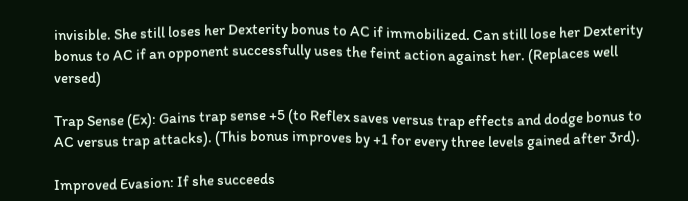invisible. She still loses her Dexterity bonus to AC if immobilized. Can still lose her Dexterity bonus to AC if an opponent successfully uses the feint action against her. (Replaces well versed)

Trap Sense (Ex): Gains trap sense +5 (to Reflex saves versus trap effects and dodge bonus to AC versus trap attacks). (This bonus improves by +1 for every three levels gained after 3rd).

Improved Evasion: If she succeeds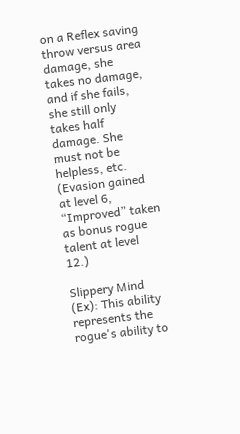on a Reflex saving throw versus area damage, she takes no damage, and if she fails, she still only takes half damage. She must not be helpless, etc. (Evasion gained at level 6, “Improved” taken as bonus rogue talent at level 12.)

Slippery Mind (Ex): This ability represents the rogue's ability to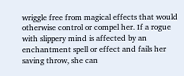wriggle free from magical effects that would otherwise control or compel her. If a rogue with slippery mind is affected by an enchantment spell or effect and fails her saving throw, she can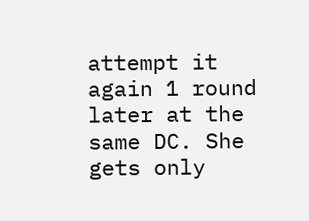attempt it again 1 round later at the same DC. She gets only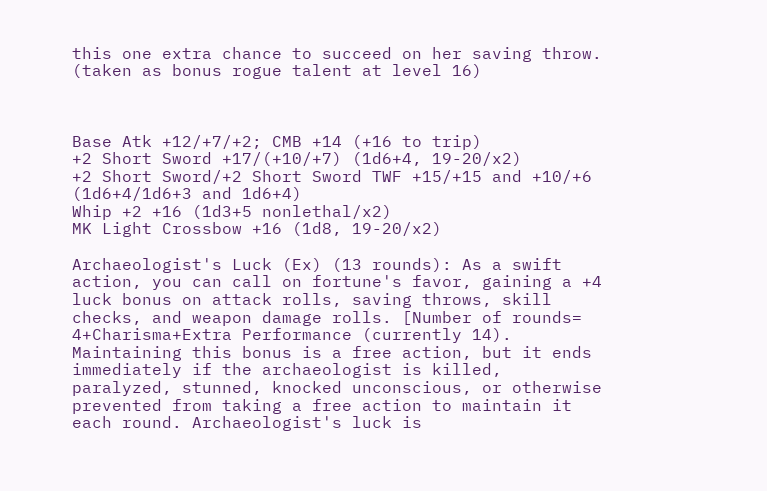this one extra chance to succeed on her saving throw. (taken as bonus rogue talent at level 16)



Base Atk +12/+7/+2; CMB +14 (+16 to trip)
+2 Short Sword +17/(+10/+7) (1d6+4, 19-20/x2)
+2 Short Sword/+2 Short Sword TWF +15/+15 and +10/+6 (1d6+4/1d6+3 and 1d6+4)
Whip +2 +16 (1d3+5 nonlethal/x2)
MK Light Crossbow +16 (1d8, 19-20/x2)

Archaeologist's Luck (Ex) (13 rounds): As a swift action, you can call on fortune's favor, gaining a +4 luck bonus on attack rolls, saving throws, skill checks, and weapon damage rolls. [Number of rounds= 4+Charisma+Extra Performance (currently 14). Maintaining this bonus is a free action, but it ends immediately if the archaeologist is killed, paralyzed, stunned, knocked unconscious, or otherwise prevented from taking a free action to maintain it each round. Archaeologist's luck is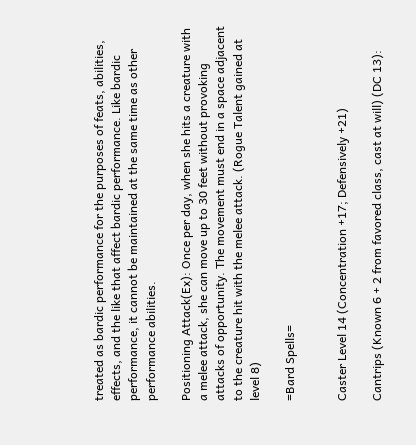treated as bardic performance for the purposes of feats, abilities, effects, and the like that affect bardic performance. Like bardic performance, it cannot be maintained at the same time as other performance abilities.

Positioning Attack(Ex): Once per day, when she hits a creature with a melee attack, she can move up to 30 feet without provoking attacks of opportunity. The movement must end in a space adjacent to the creature hit with the melee attack. (Rogue Talent gained at level 8)

=Bard Spells=


Caster Level 14 (Concentration +17; Defensively +21)

Cantrips (Known 6 + 2 from favored class, cast at will) (DC 13):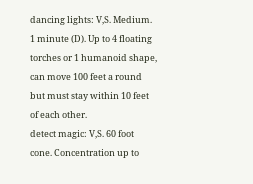dancing lights: V,S. Medium. 1 minute (D). Up to 4 floating torches or 1 humanoid shape, can move 100 feet a round but must stay within 10 feet of each other.
detect magic: V,S. 60 foot cone. Concentration up to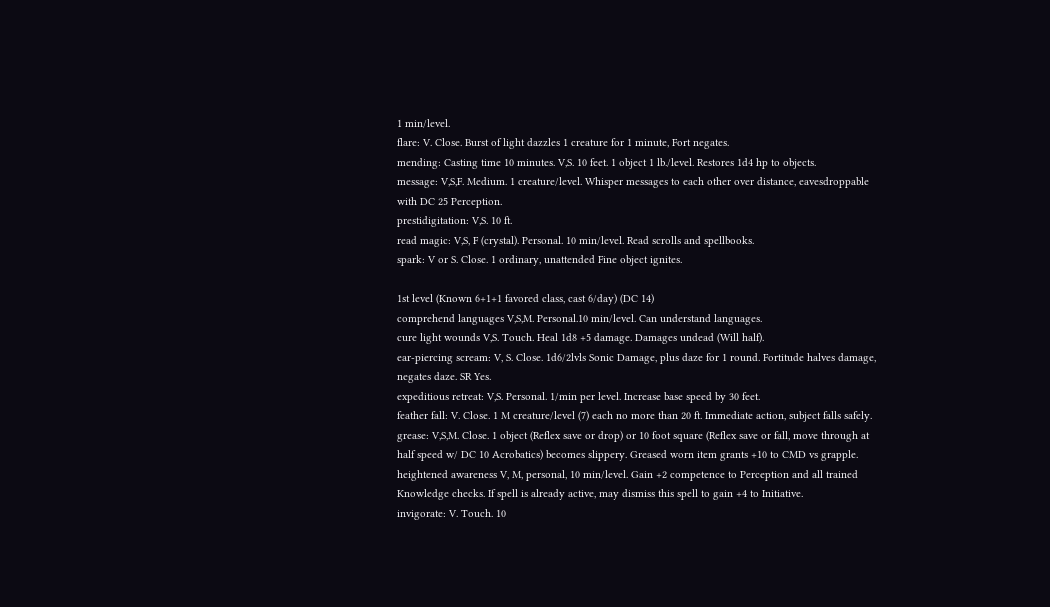1 min/level.
flare: V. Close. Burst of light dazzles 1 creature for 1 minute, Fort negates.
mending: Casting time 10 minutes. V,S. 10 feet. 1 object 1 lb./level. Restores 1d4 hp to objects.
message: V,S,F. Medium. 1 creature/level. Whisper messages to each other over distance, eavesdroppable with DC 25 Perception.
prestidigitation: V,S. 10 ft.
read magic: V,S, F (crystal). Personal. 10 min/level. Read scrolls and spellbooks.
spark: V or S. Close. 1 ordinary, unattended Fine object ignites.

1st level (Known 6+1+1 favored class, cast 6/day) (DC 14)
comprehend languages V,S,M. Personal.10 min/level. Can understand languages.
cure light wounds V,S. Touch. Heal 1d8 +5 damage. Damages undead (Will half).
ear-piercing scream: V, S. Close. 1d6/2lvls Sonic Damage, plus daze for 1 round. Fortitude halves damage, negates daze. SR Yes.
expeditious retreat: V,S. Personal. 1/min per level. Increase base speed by 30 feet.
feather fall: V. Close. 1 M creature/level (7) each no more than 20 ft. Immediate action, subject falls safely.
grease: V,S,M. Close. 1 object (Reflex save or drop) or 10 foot square (Reflex save or fall, move through at half speed w/ DC 10 Acrobatics) becomes slippery. Greased worn item grants +10 to CMD vs grapple.
heightened awareness V, M, personal, 10 min/level. Gain +2 competence to Perception and all trained Knowledge checks. If spell is already active, may dismiss this spell to gain +4 to Initiative.
invigorate: V. Touch. 10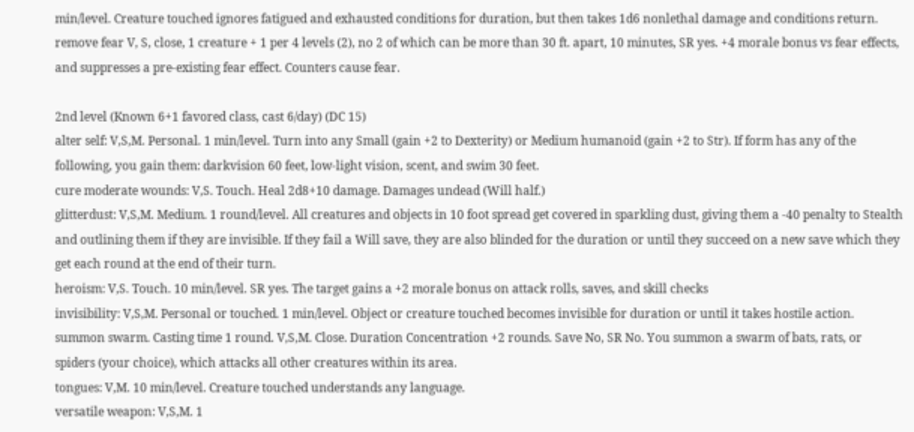min/level. Creature touched ignores fatigued and exhausted conditions for duration, but then takes 1d6 nonlethal damage and conditions return.
remove fear V, S, close, 1 creature + 1 per 4 levels (2), no 2 of which can be more than 30 ft. apart, 10 minutes, SR yes. +4 morale bonus vs fear effects, and suppresses a pre-existing fear effect. Counters cause fear.

2nd level (Known 6+1 favored class, cast 6/day) (DC 15)
alter self: V,S,M. Personal. 1 min/level. Turn into any Small (gain +2 to Dexterity) or Medium humanoid (gain +2 to Str). If form has any of the following, you gain them: darkvision 60 feet, low-light vision, scent, and swim 30 feet.
cure moderate wounds: V,S. Touch. Heal 2d8+10 damage. Damages undead (Will half.)
glitterdust: V,S,M. Medium. 1 round/level. All creatures and objects in 10 foot spread get covered in sparkling dust, giving them a -40 penalty to Stealth and outlining them if they are invisible. If they fail a Will save, they are also blinded for the duration or until they succeed on a new save which they get each round at the end of their turn.
heroism: V,S. Touch. 10 min/level. SR yes. The target gains a +2 morale bonus on attack rolls, saves, and skill checks
invisibility: V,S,M. Personal or touched. 1 min/level. Object or creature touched becomes invisible for duration or until it takes hostile action.
summon swarm. Casting time 1 round. V,S,M. Close. Duration Concentration +2 rounds. Save No, SR No. You summon a swarm of bats, rats, or spiders (your choice), which attacks all other creatures within its area.
tongues: V,M. 10 min/level. Creature touched understands any language.
versatile weapon: V,S,M. 1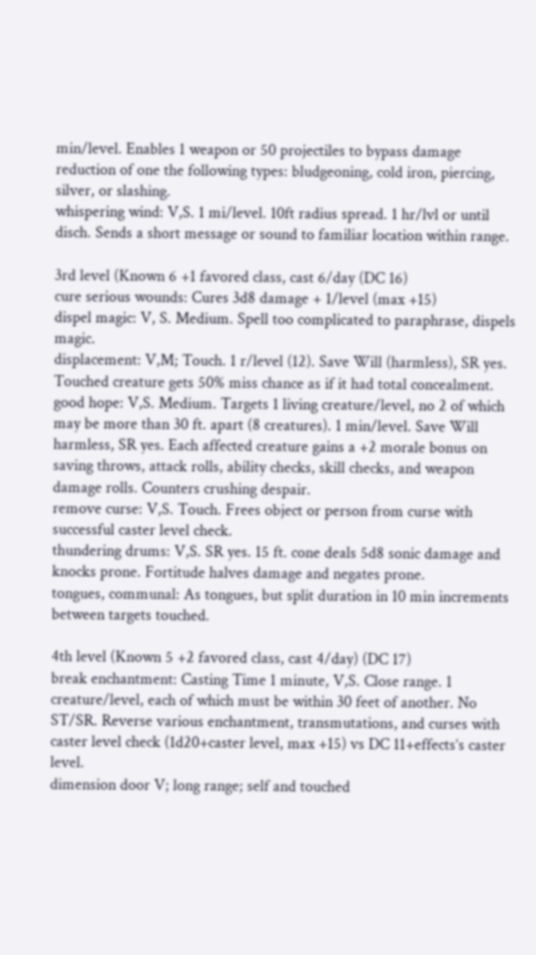min/level. Enables 1 weapon or 50 projectiles to bypass damage reduction of one the following types: bludgeoning, cold iron, piercing, silver, or slashing.
whispering wind: V,S. 1 mi/level. 10ft radius spread. 1 hr/lvl or until disch. Sends a short message or sound to familiar location within range.

3rd level (Known 6 +1 favored class, cast 6/day (DC 16)
cure serious wounds: Cures 3d8 damage + 1/level (max +15)
dispel magic: V, S. Medium. Spell too complicated to paraphrase, dispels magic.
displacement: V,M; Touch. 1 r/level (12). Save Will (harmless), SR yes. Touched creature gets 50% miss chance as if it had total concealment.
good hope: V,S. Medium. Targets 1 living creature/level, no 2 of which may be more than 30 ft. apart (8 creatures). 1 min/level. Save Will harmless, SR yes. Each affected creature gains a +2 morale bonus on saving throws, attack rolls, ability checks, skill checks, and weapon damage rolls. Counters crushing despair.
remove curse: V,S. Touch. Frees object or person from curse with successful caster level check.
thundering drums: V,S. SR yes. 15 ft. cone deals 5d8 sonic damage and knocks prone. Fortitude halves damage and negates prone.
tongues, communal: As tongues, but split duration in 10 min increments between targets touched.

4th level (Known 5 +2 favored class, cast 4/day) (DC 17)
break enchantment: Casting Time 1 minute, V,S. Close range. 1 creature/level, each of which must be within 30 feet of another. No ST/SR. Reverse various enchantment, transmutations, and curses with caster level check (1d20+caster level, max +15) vs DC 11+effects’s caster level.
dimension door V; long range; self and touched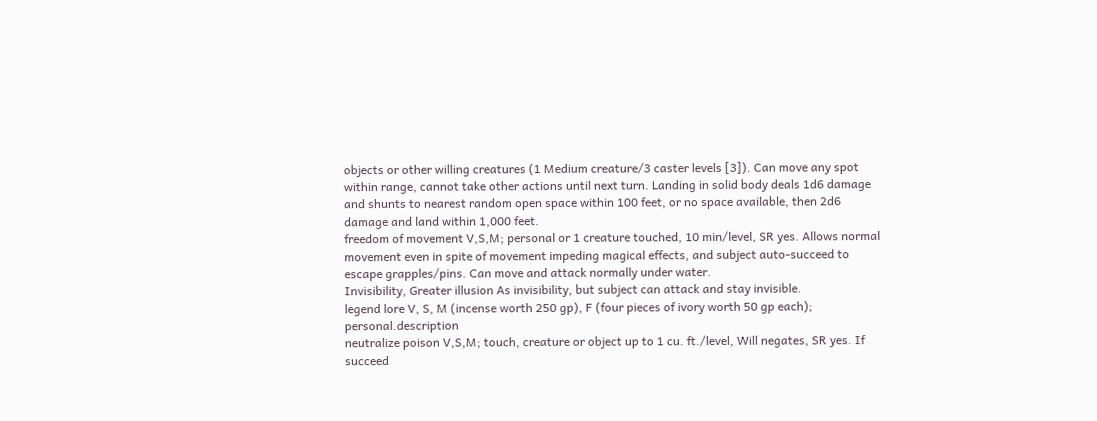objects or other willing creatures (1 Medium creature/3 caster levels [3]). Can move any spot within range, cannot take other actions until next turn. Landing in solid body deals 1d6 damage and shunts to nearest random open space within 100 feet, or no space available, then 2d6 damage and land within 1,000 feet.
freedom of movement V,S,M; personal or 1 creature touched, 10 min/level, SR yes. Allows normal movement even in spite of movement impeding magical effects, and subject auto-succeed to escape grapples/pins. Can move and attack normally under water.
Invisibility, Greater illusion As invisibility, but subject can attack and stay invisible.
legend lore V, S, M (incense worth 250 gp), F (four pieces of ivory worth 50 gp each); personal.description
neutralize poison V,S,M; touch, creature or object up to 1 cu. ft./level, Will negates, SR yes. If succeed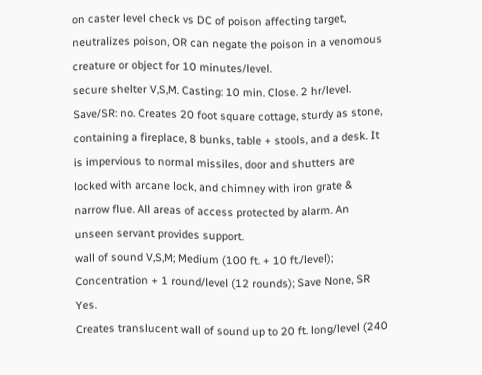on caster level check vs DC of poison affecting target, neutralizes poison, OR can negate the poison in a venomous creature or object for 10 minutes/level.
secure shelter V,S,M. Casting: 10 min. Close. 2 hr/level. Save/SR: no. Creates 20 foot square cottage, sturdy as stone, containing a fireplace, 8 bunks, table + stools, and a desk. It is impervious to normal missiles, door and shutters are locked with arcane lock, and chimney with iron grate & narrow flue. All areas of access protected by alarm. An unseen servant provides support.
wall of sound V,S,M; Medium (100 ft. + 10 ft./level); Concentration + 1 round/level (12 rounds); Save None, SR Yes.
Creates translucent wall of sound up to 20 ft. long/level (240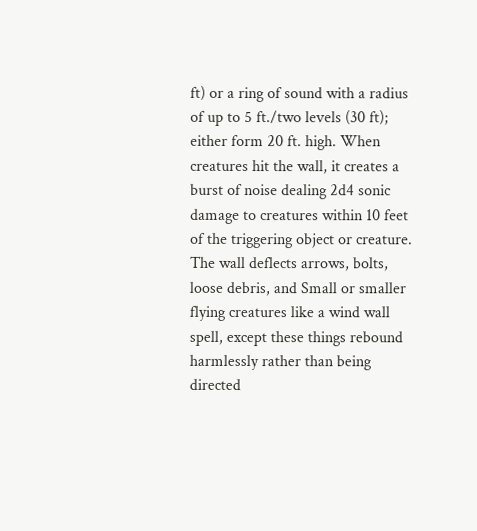ft) or a ring of sound with a radius of up to 5 ft./two levels (30 ft); either form 20 ft. high. When creatures hit the wall, it creates a burst of noise dealing 2d4 sonic damage to creatures within 10 feet of the triggering object or creature. The wall deflects arrows, bolts, loose debris, and Small or smaller flying creatures like a wind wall spell, except these things rebound harmlessly rather than being directed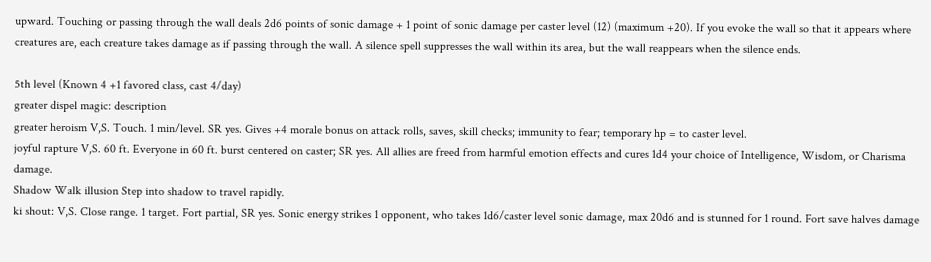upward. Touching or passing through the wall deals 2d6 points of sonic damage + 1 point of sonic damage per caster level (12) (maximum +20). If you evoke the wall so that it appears where creatures are, each creature takes damage as if passing through the wall. A silence spell suppresses the wall within its area, but the wall reappears when the silence ends.

5th level (Known 4 +1 favored class, cast 4/day)
greater dispel magic: description
greater heroism V,S. Touch. 1 min/level. SR yes. Gives +4 morale bonus on attack rolls, saves, skill checks; immunity to fear; temporary hp = to caster level.
joyful rapture V,S. 60 ft. Everyone in 60 ft. burst centered on caster; SR yes. All allies are freed from harmful emotion effects and cures 1d4 your choice of Intelligence, Wisdom, or Charisma damage.
Shadow Walk illusion Step into shadow to travel rapidly.
ki shout: V,S. Close range. 1 target. Fort partial, SR yes. Sonic energy strikes 1 opponent, who takes 1d6/caster level sonic damage, max 20d6 and is stunned for 1 round. Fort save halves damage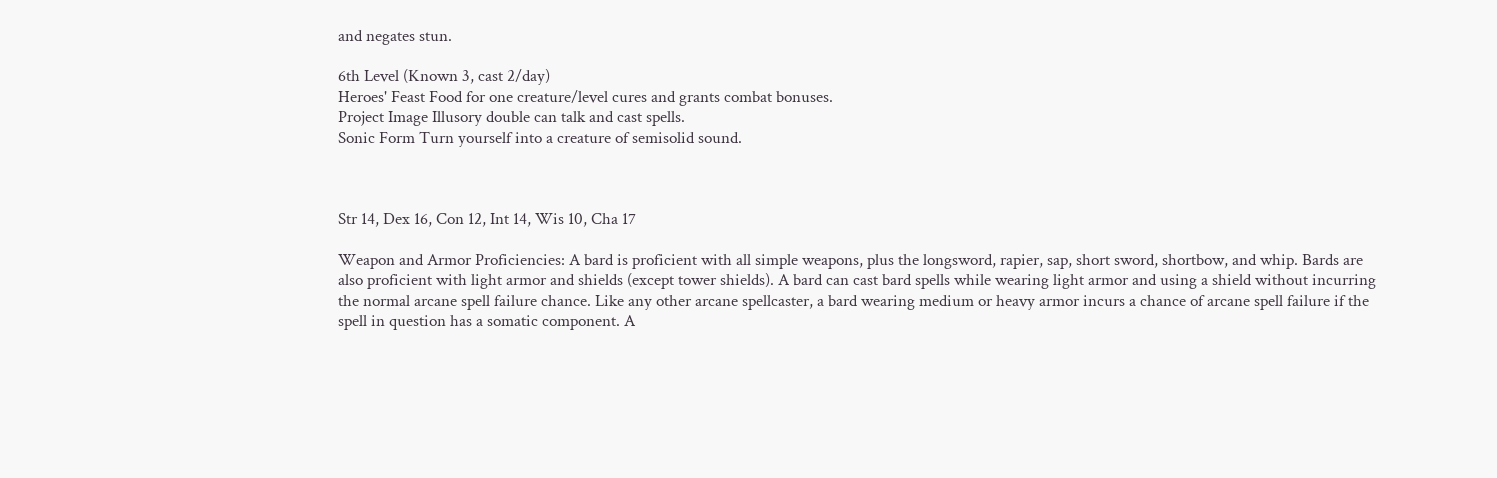and negates stun.

6th Level (Known 3, cast 2/day)
Heroes' Feast Food for one creature/level cures and grants combat bonuses.
Project Image Illusory double can talk and cast spells.
Sonic Form Turn yourself into a creature of semisolid sound.



Str 14, Dex 16, Con 12, Int 14, Wis 10, Cha 17

Weapon and Armor Proficiencies: A bard is proficient with all simple weapons, plus the longsword, rapier, sap, short sword, shortbow, and whip. Bards are also proficient with light armor and shields (except tower shields). A bard can cast bard spells while wearing light armor and using a shield without incurring the normal arcane spell failure chance. Like any other arcane spellcaster, a bard wearing medium or heavy armor incurs a chance of arcane spell failure if the spell in question has a somatic component. A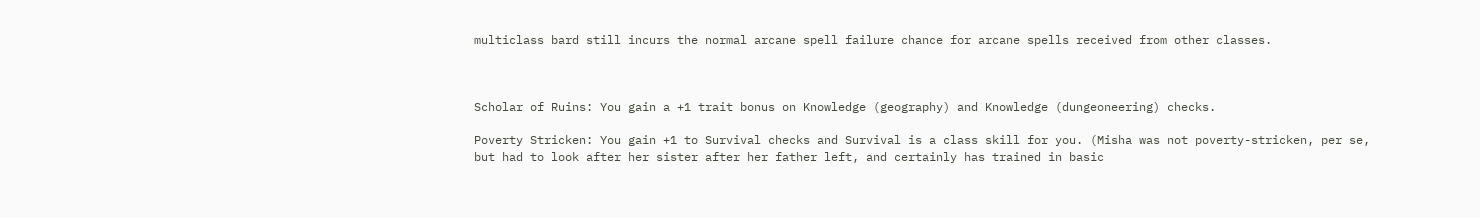multiclass bard still incurs the normal arcane spell failure chance for arcane spells received from other classes.



Scholar of Ruins: You gain a +1 trait bonus on Knowledge (geography) and Knowledge (dungeoneering) checks.

Poverty Stricken: You gain +1 to Survival checks and Survival is a class skill for you. (Misha was not poverty-stricken, per se, but had to look after her sister after her father left, and certainly has trained in basic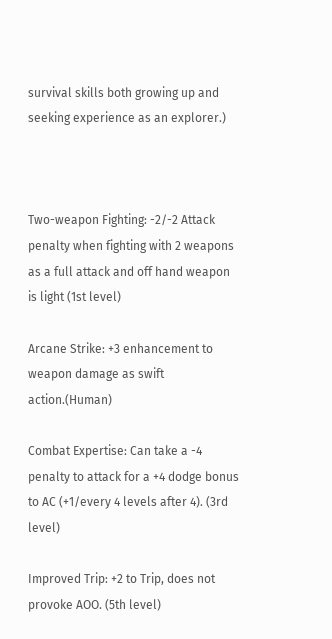survival skills both growing up and seeking experience as an explorer.)



Two-weapon Fighting: -2/-2 Attack penalty when fighting with 2 weapons as a full attack and off hand weapon is light (1st level)

Arcane Strike: +3 enhancement to weapon damage as swift action.(Human)

Combat Expertise: Can take a -4 penalty to attack for a +4 dodge bonus to AC (+1/every 4 levels after 4). (3rd level)

Improved Trip: +2 to Trip, does not provoke AOO. (5th level)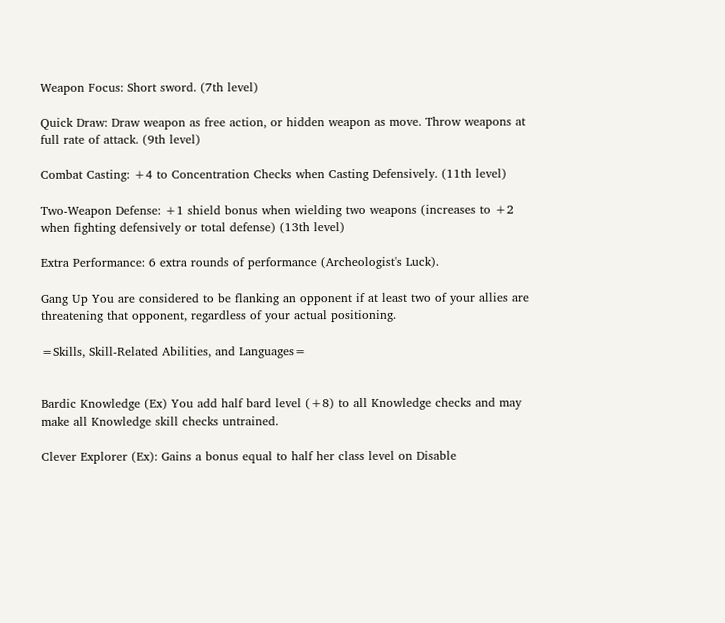Weapon Focus: Short sword. (7th level)

Quick Draw: Draw weapon as free action, or hidden weapon as move. Throw weapons at full rate of attack. (9th level)

Combat Casting: +4 to Concentration Checks when Casting Defensively. (11th level)

Two-Weapon Defense: +1 shield bonus when wielding two weapons (increases to +2 when fighting defensively or total defense) (13th level)

Extra Performance: 6 extra rounds of performance (Archeologist's Luck).

Gang Up You are considered to be flanking an opponent if at least two of your allies are threatening that opponent, regardless of your actual positioning.

=Skills, Skill-Related Abilities, and Languages=


Bardic Knowledge (Ex) You add half bard level (+8) to all Knowledge checks and may make all Knowledge skill checks untrained.

Clever Explorer (Ex): Gains a bonus equal to half her class level on Disable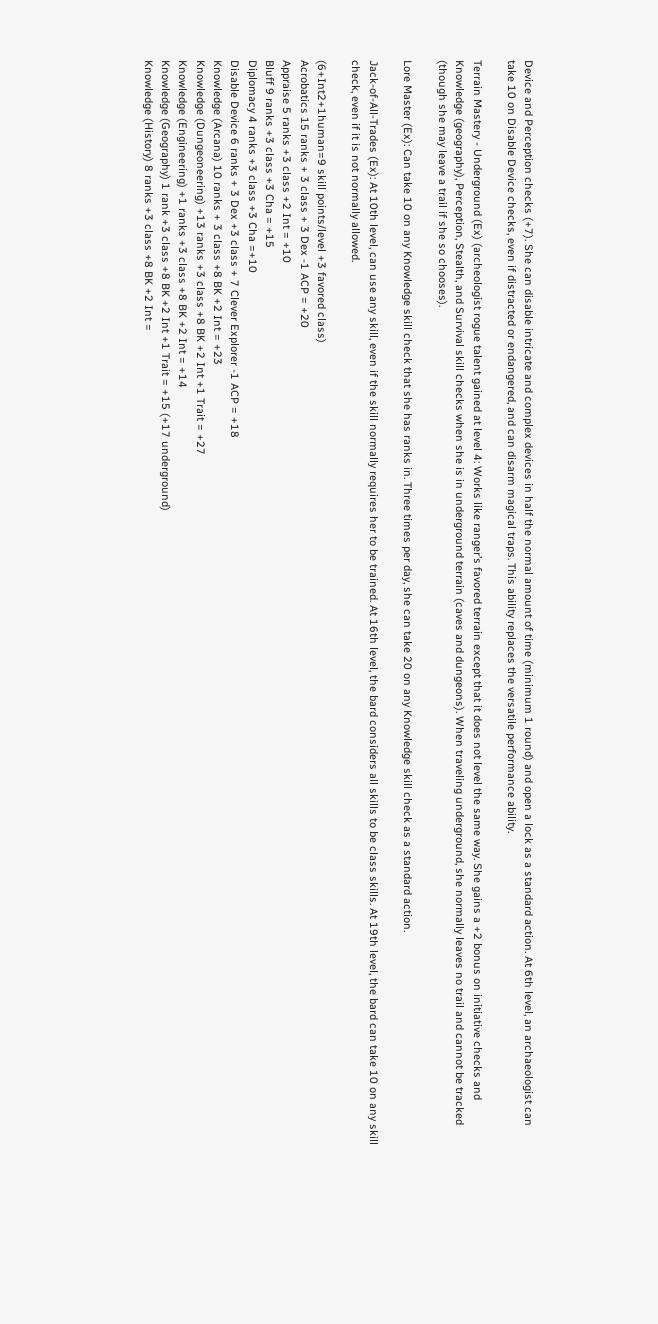Device and Perception checks (+7). She can disable intricate and complex devices in half the normal amount of time (minimum 1 round) and open a lock as a standard action. At 6th level, an archaeologist can take 10 on Disable Device checks, even if distracted or endangered, and can disarm magical traps. This ability replaces the versatile performance ability.

Terrain Mastery - Underground (Ex) (archeologist rogue talent gained at level 4: Works like ranger’s favored terrain except that it does not level the same way. She gains a +2 bonus on initiative checks and Knowledge (geography), Perception, Stealth, and Survival skill checks when she is in underground terrain (caves and dungeons). When traveling underground, she normally leaves no trail and cannot be tracked (though she may leave a trail if she so chooses).

Lore Master (Ex): Can take 10 on any Knowledge skill check that she has ranks in. Three times per day, she can take 20 on any Knowledge skill check as a standard action.

Jack-of-All-Trades (Ex): At 10th level, can use any skill, even if the skill normally requires her to be trained. At 16th level, the bard considers all skills to be class skills. At 19th level, the bard can take 10 on any skill check, even if it is not normally allowed.

(6+Int2+1human=9 skill points/level +3 favored class)
Acrobatics 15 ranks + 3 class + 3 Dex -1 ACP = +20
Appraise 5 ranks +3 class +2 Int = +10
Bluff 9 ranks +3 class +3 Cha = +15
Diplomacy 4 ranks +3 class +3 Cha =+10
Disable Device 6 ranks + 3 Dex +3 class + 7 Clever Explorer -1 ACP = +18
Knowledge (Arcana) 10 ranks + 3 class +8 BK +2 Int = +23
Knowledge (Dungeoneering) +13 ranks +3 class +8 BK +2 Int +1 Trait = +27
Knowledge (Engineering) +1 ranks +3 class +8 BK +2 Int = +14
Knowledge (Geography) 1 rank +3 class +8 BK +2 Int +1 Trait = +15 (+17 underground)
Knowledge (History) 8 ranks +3 class +8 BK +2 Int =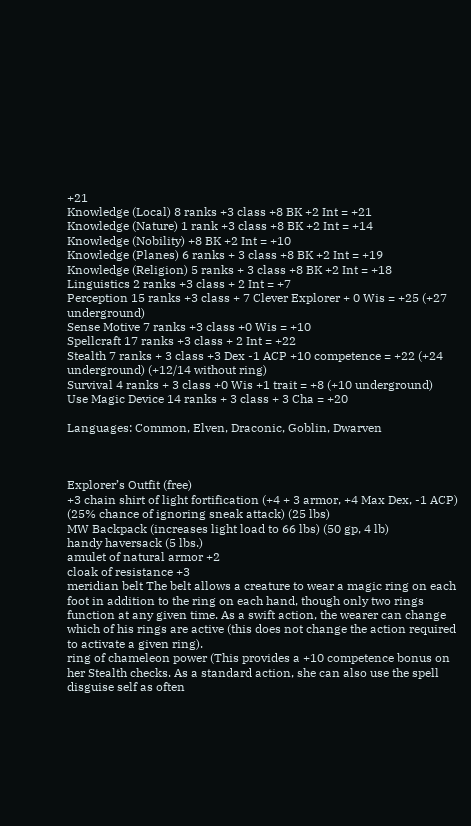+21
Knowledge (Local) 8 ranks +3 class +8 BK +2 Int = +21
Knowledge (Nature) 1 rank +3 class +8 BK +2 Int = +14
Knowledge (Nobility) +8 BK +2 Int = +10
Knowledge (Planes) 6 ranks + 3 class +8 BK +2 Int = +19
Knowledge (Religion) 5 ranks + 3 class +8 BK +2 Int = +18
Linguistics 2 ranks +3 class + 2 Int = +7
Perception 15 ranks +3 class + 7 Clever Explorer + 0 Wis = +25 (+27 underground)
Sense Motive 7 ranks +3 class +0 Wis = +10
Spellcraft 17 ranks +3 class + 2 Int = +22
Stealth 7 ranks + 3 class +3 Dex -1 ACP +10 competence = +22 (+24 underground) (+12/14 without ring)
Survival 4 ranks + 3 class +0 Wis +1 trait = +8 (+10 underground)
Use Magic Device 14 ranks + 3 class + 3 Cha = +20

Languages: Common, Elven, Draconic, Goblin, Dwarven



Explorer’s Outfit (free)
+3 chain shirt of light fortification (+4 + 3 armor, +4 Max Dex, -1 ACP) (25% chance of ignoring sneak attack) (25 lbs)
MW Backpack (increases light load to 66 lbs) (50 gp, 4 lb)
handy haversack (5 lbs.)
amulet of natural armor +2
cloak of resistance +3
meridian belt The belt allows a creature to wear a magic ring on each foot in addition to the ring on each hand, though only two rings function at any given time. As a swift action, the wearer can change which of his rings are active (this does not change the action required to activate a given ring).
ring of chameleon power (This provides a +10 competence bonus on her Stealth checks. As a standard action, she can also use the spell disguise self as often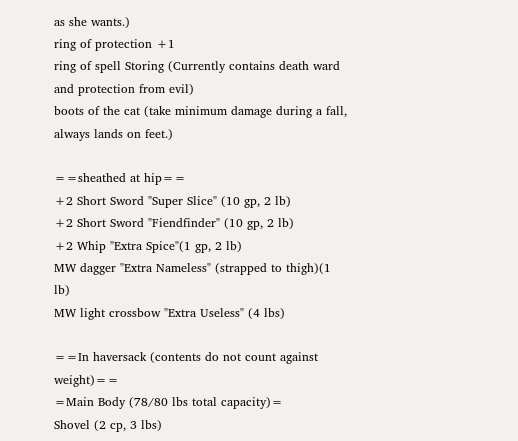as she wants.)
ring of protection +1
ring of spell Storing (Currently contains death ward and protection from evil)
boots of the cat (take minimum damage during a fall, always lands on feet.)

==sheathed at hip==
+2 Short Sword "Super Slice" (10 gp, 2 lb)
+2 Short Sword "Fiendfinder" (10 gp, 2 lb)
+2 Whip "Extra Spice"(1 gp, 2 lb)
MW dagger "Extra Nameless" (strapped to thigh)(1 lb)
MW light crossbow "Extra Useless" (4 lbs)

==In haversack (contents do not count against weight)==
=Main Body (78/80 lbs total capacity)=
Shovel (2 cp, 3 lbs)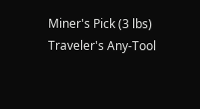Miner's Pick (3 lbs)
Traveler's Any-Tool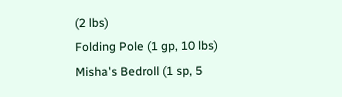(2 lbs)
Folding Pole (1 gp, 10 lbs)
Misha's Bedroll (1 sp, 5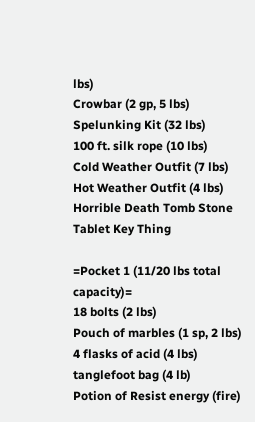lbs)
Crowbar (2 gp, 5 lbs)
Spelunking Kit (32 lbs)
100 ft. silk rope (10 lbs)
Cold Weather Outfit (7 lbs)
Hot Weather Outfit (4 lbs)
Horrible Death Tomb Stone Tablet Key Thing

=Pocket 1 (11/20 lbs total capacity)=
18 bolts (2 lbs)
Pouch of marbles (1 sp, 2 lbs)
4 flasks of acid (4 lbs)
tanglefoot bag (4 lb)
Potion of Resist energy (fire)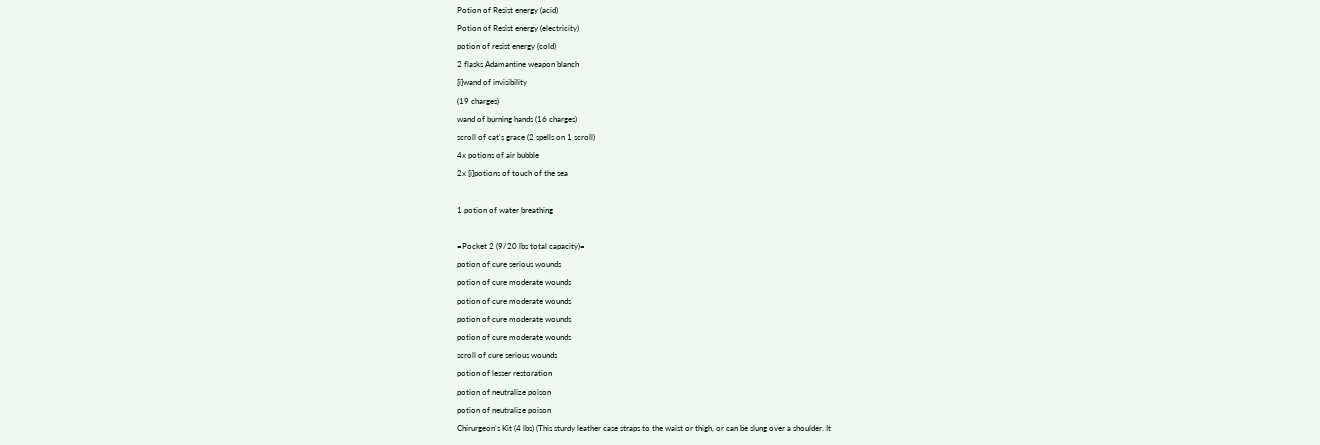Potion of Resist energy (acid)
Potion of Resist energy (electricity)
potion of resist energy (cold)
2 flasks Adamantine weapon blanch
[i]wand of invisibility
(19 charges)
wand of burning hands (16 charges)
scroll of cat's grace (2 spells on 1 scroll)
4x potions of air bubble
2x [i]potions of touch of the sea

1 potion of water breathing

=Pocket 2 (9/20 lbs total capacity)=
potion of cure serious wounds
potion of cure moderate wounds
potion of cure moderate wounds
potion of cure moderate wounds
potion of cure moderate wounds
scroll of cure serious wounds
potion of lesser restoration
potion of neutralize poison
potion of neutralize poison
Chirurgeon's Kit (4 lbs) (This sturdy leather case straps to the waist or thigh, or can be slung over a shoulder. It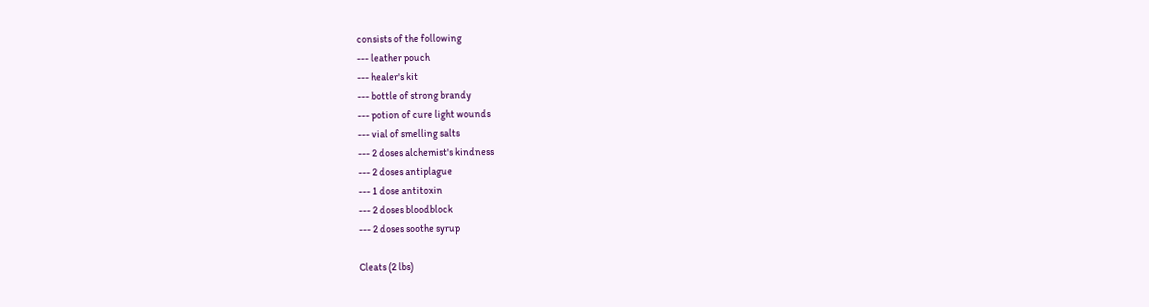consists of the following
--- leather pouch
--- healer's kit
--- bottle of strong brandy
--- potion of cure light wounds
--- vial of smelling salts
--- 2 doses alchemist's kindness
--- 2 doses antiplague
--- 1 dose antitoxin
--- 2 doses bloodblock
--- 2 doses soothe syrup

Cleats (2 lbs)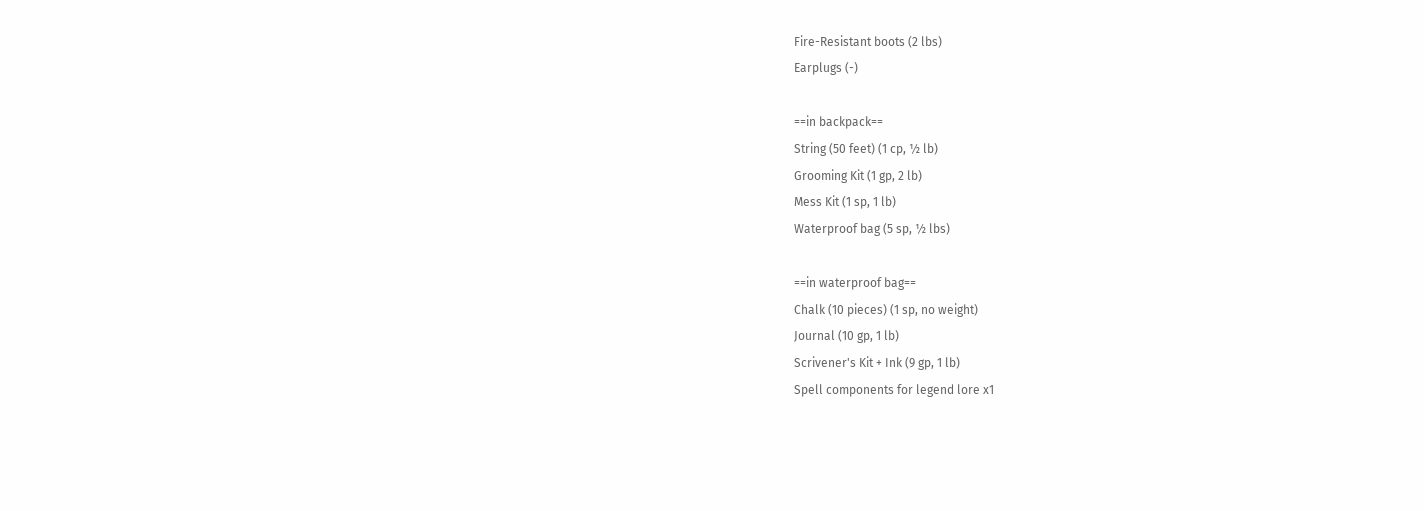Fire-Resistant boots (2 lbs)
Earplugs (-)

==in backpack==
String (50 feet) (1 cp, ½ lb)
Grooming Kit (1 gp, 2 lb)
Mess Kit (1 sp, 1 lb)
Waterproof bag (5 sp, ½ lbs)

==in waterproof bag==
Chalk (10 pieces) (1 sp, no weight)
Journal (10 gp, 1 lb)
Scrivener's Kit + Ink (9 gp, 1 lb)
Spell components for legend lore x1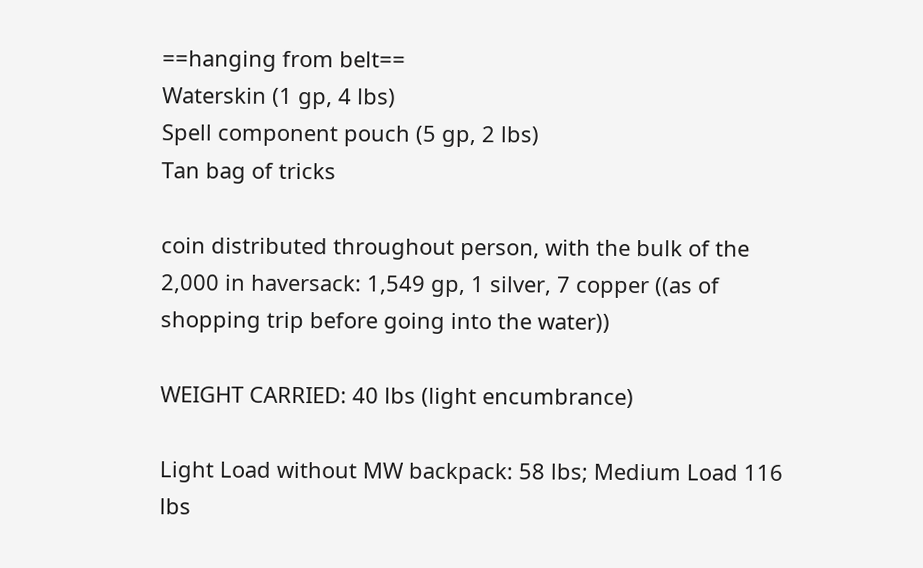==hanging from belt==
Waterskin (1 gp, 4 lbs)
Spell component pouch (5 gp, 2 lbs)
Tan bag of tricks

coin distributed throughout person, with the bulk of the 2,000 in haversack: 1,549 gp, 1 silver, 7 copper ((as of shopping trip before going into the water))

WEIGHT CARRIED: 40 lbs (light encumbrance)

Light Load without MW backpack: 58 lbs; Medium Load 116 lbs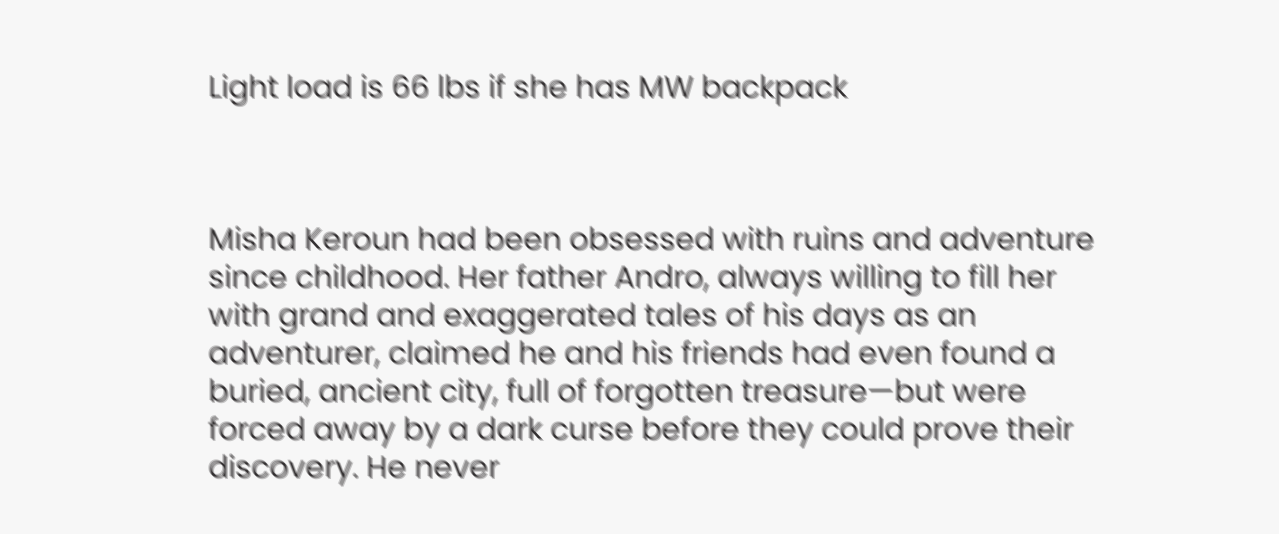Light load is 66 lbs if she has MW backpack



Misha Keroun had been obsessed with ruins and adventure since childhood. Her father Andro, always willing to fill her with grand and exaggerated tales of his days as an adventurer, claimed he and his friends had even found a buried, ancient city, full of forgotten treasure—but were forced away by a dark curse before they could prove their discovery. He never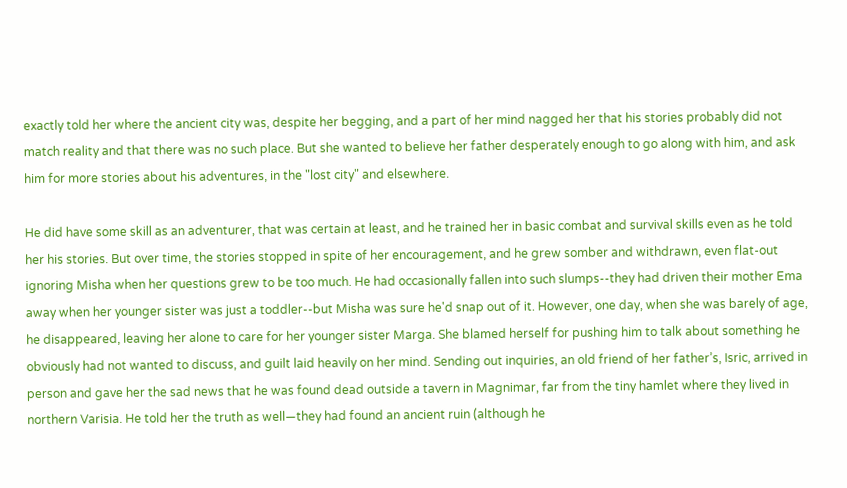exactly told her where the ancient city was, despite her begging, and a part of her mind nagged her that his stories probably did not match reality and that there was no such place. But she wanted to believe her father desperately enough to go along with him, and ask him for more stories about his adventures, in the "lost city" and elsewhere.

He did have some skill as an adventurer, that was certain at least, and he trained her in basic combat and survival skills even as he told her his stories. But over time, the stories stopped in spite of her encouragement, and he grew somber and withdrawn, even flat-out ignoring Misha when her questions grew to be too much. He had occasionally fallen into such slumps--they had driven their mother Ema away when her younger sister was just a toddler--but Misha was sure he'd snap out of it. However, one day, when she was barely of age, he disappeared, leaving her alone to care for her younger sister Marga. She blamed herself for pushing him to talk about something he obviously had not wanted to discuss, and guilt laid heavily on her mind. Sending out inquiries, an old friend of her father’s, Isric, arrived in person and gave her the sad news that he was found dead outside a tavern in Magnimar, far from the tiny hamlet where they lived in northern Varisia. He told her the truth as well—they had found an ancient ruin (although he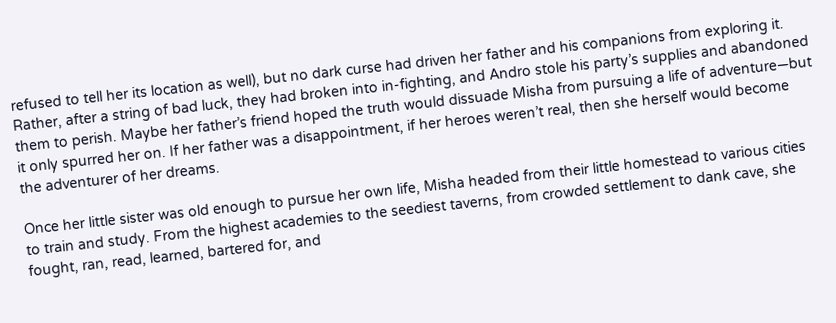refused to tell her its location as well), but no dark curse had driven her father and his companions from exploring it. Rather, after a string of bad luck, they had broken into in-fighting, and Andro stole his party’s supplies and abandoned them to perish. Maybe her father’s friend hoped the truth would dissuade Misha from pursuing a life of adventure—but it only spurred her on. If her father was a disappointment, if her heroes weren’t real, then she herself would become the adventurer of her dreams.

Once her little sister was old enough to pursue her own life, Misha headed from their little homestead to various cities to train and study. From the highest academies to the seediest taverns, from crowded settlement to dank cave, she fought, ran, read, learned, bartered for, and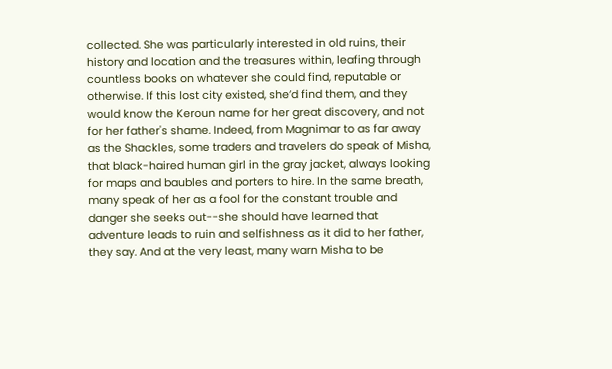collected. She was particularly interested in old ruins, their history and location and the treasures within, leafing through countless books on whatever she could find, reputable or otherwise. If this lost city existed, she’d find them, and they would know the Keroun name for her great discovery, and not for her father's shame. Indeed, from Magnimar to as far away as the Shackles, some traders and travelers do speak of Misha, that black-haired human girl in the gray jacket, always looking for maps and baubles and porters to hire. In the same breath, many speak of her as a fool for the constant trouble and danger she seeks out--she should have learned that adventure leads to ruin and selfishness as it did to her father, they say. And at the very least, many warn Misha to be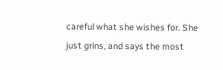careful what she wishes for. She just grins, and says the most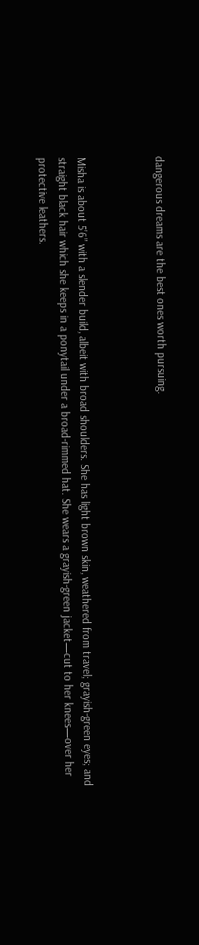dangerous dreams are the best ones worth pursuing.



Misha is about 5’6” with a slender build, albeit with broad shoulders. She has light brown skin, weathered from travel; grayish-green eyes; and straight black hair which she keeps in a ponytail under a broad-rimmed hat. She wears a grayish-green jacket—cut to her knees—over her protective leathers.